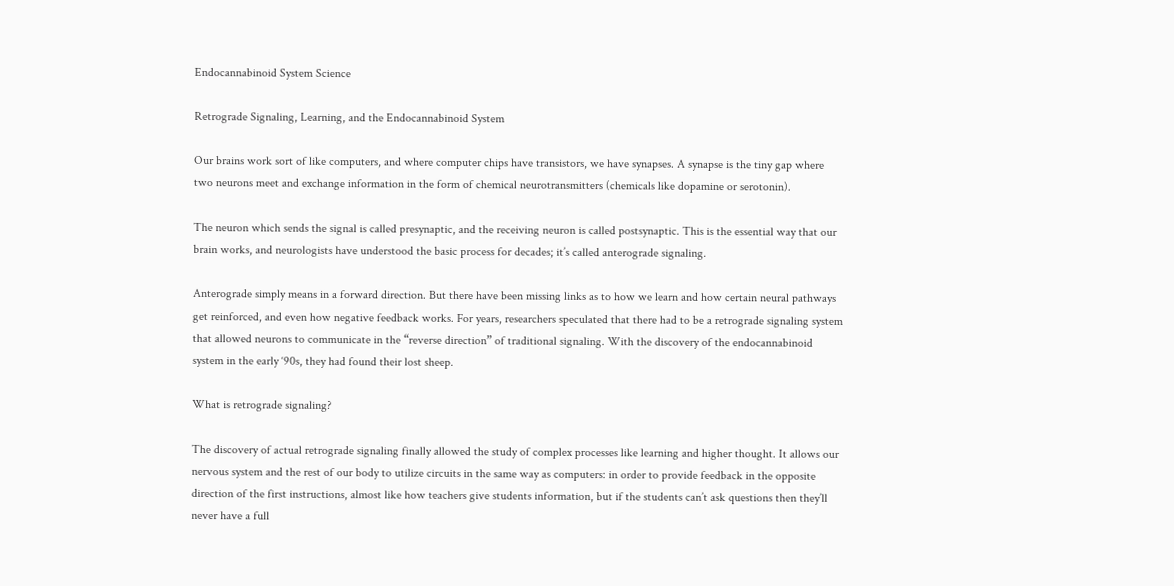Endocannabinoid System Science

Retrograde Signaling, Learning, and the Endocannabinoid System

Our brains work sort of like computers, and where computer chips have transistors, we have synapses. A synapse is the tiny gap where two neurons meet and exchange information in the form of chemical neurotransmitters (chemicals like dopamine or serotonin).

The neuron which sends the signal is called presynaptic, and the receiving neuron is called postsynaptic. This is the essential way that our brain works, and neurologists have understood the basic process for decades; it’s called anterograde signaling.

Anterograde simply means in a forward direction. But there have been missing links as to how we learn and how certain neural pathways get reinforced, and even how negative feedback works. For years, researchers speculated that there had to be a retrograde signaling system that allowed neurons to communicate in the “reverse direction” of traditional signaling. With the discovery of the endocannabinoid system in the early ‘90s, they had found their lost sheep.

What is retrograde signaling?

The discovery of actual retrograde signaling finally allowed the study of complex processes like learning and higher thought. It allows our nervous system and the rest of our body to utilize circuits in the same way as computers: in order to provide feedback in the opposite direction of the first instructions, almost like how teachers give students information, but if the students can’t ask questions then they’ll never have a full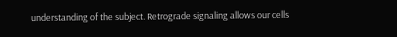understanding of the subject. Retrograde signaling allows our cells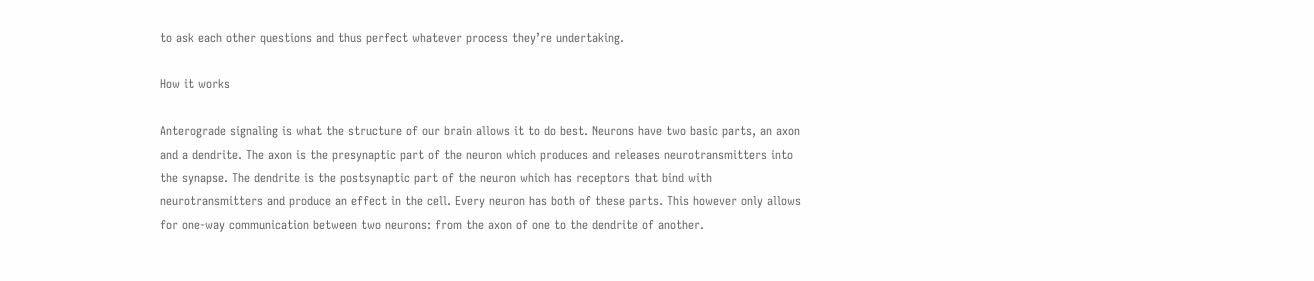to ask each other questions and thus perfect whatever process they’re undertaking.

How it works

Anterograde signaling is what the structure of our brain allows it to do best. Neurons have two basic parts, an axon and a dendrite. The axon is the presynaptic part of the neuron which produces and releases neurotransmitters into the synapse. The dendrite is the postsynaptic part of the neuron which has receptors that bind with neurotransmitters and produce an effect in the cell. Every neuron has both of these parts. This however only allows for one-way communication between two neurons: from the axon of one to the dendrite of another.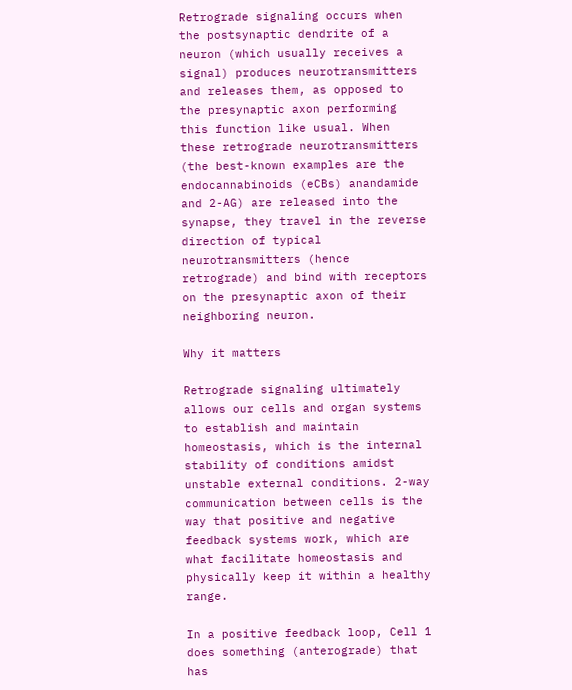Retrograde signaling occurs when the postsynaptic dendrite of a neuron (which usually receives a signal) produces neurotransmitters and releases them, as opposed to the presynaptic axon performing this function like usual. When these retrograde neurotransmitters (the best-known examples are the endocannabinoids (eCBs) anandamide and 2-AG) are released into the synapse, they travel in the reverse direction of typical neurotransmitters (hence retrograde) and bind with receptors on the presynaptic axon of their neighboring neuron.

Why it matters

Retrograde signaling ultimately allows our cells and organ systems to establish and maintain homeostasis, which is the internal stability of conditions amidst unstable external conditions. 2-way communication between cells is the way that positive and negative feedback systems work, which are what facilitate homeostasis and physically keep it within a healthy range.

In a positive feedback loop, Cell 1 does something (anterograde) that has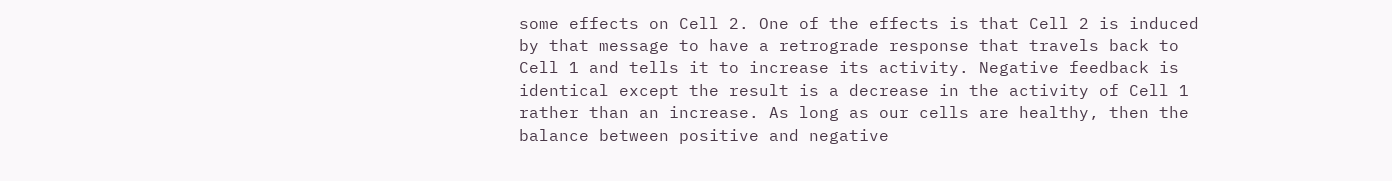some effects on Cell 2. One of the effects is that Cell 2 is induced by that message to have a retrograde response that travels back to Cell 1 and tells it to increase its activity. Negative feedback is identical except the result is a decrease in the activity of Cell 1 rather than an increase. As long as our cells are healthy, then the balance between positive and negative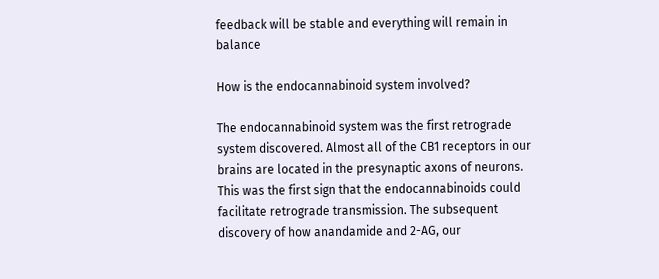feedback will be stable and everything will remain in balance

How is the endocannabinoid system involved?

The endocannabinoid system was the first retrograde system discovered. Almost all of the CB1 receptors in our brains are located in the presynaptic axons of neurons. This was the first sign that the endocannabinoids could facilitate retrograde transmission. The subsequent discovery of how anandamide and 2-AG, our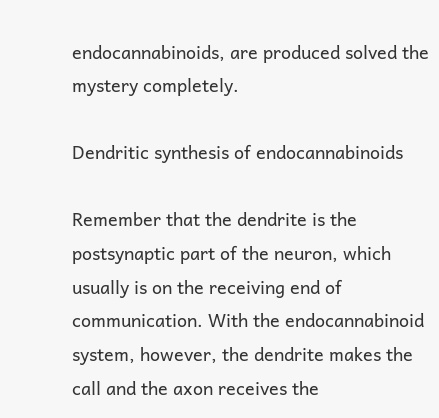endocannabinoids, are produced solved the mystery completely.

Dendritic synthesis of endocannabinoids

Remember that the dendrite is the postsynaptic part of the neuron, which usually is on the receiving end of communication. With the endocannabinoid system, however, the dendrite makes the call and the axon receives the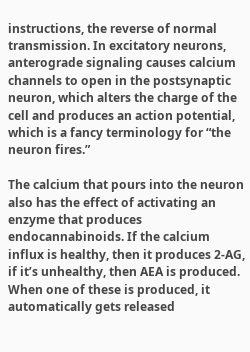instructions, the reverse of normal transmission. In excitatory neurons, anterograde signaling causes calcium channels to open in the postsynaptic neuron, which alters the charge of the cell and produces an action potential, which is a fancy terminology for “the neuron fires.”

The calcium that pours into the neuron also has the effect of activating an enzyme that produces endocannabinoids. If the calcium influx is healthy, then it produces 2-AG, if it’s unhealthy, then AEA is produced. When one of these is produced, it automatically gets released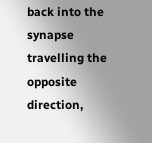back into the synapse travelling the opposite direction,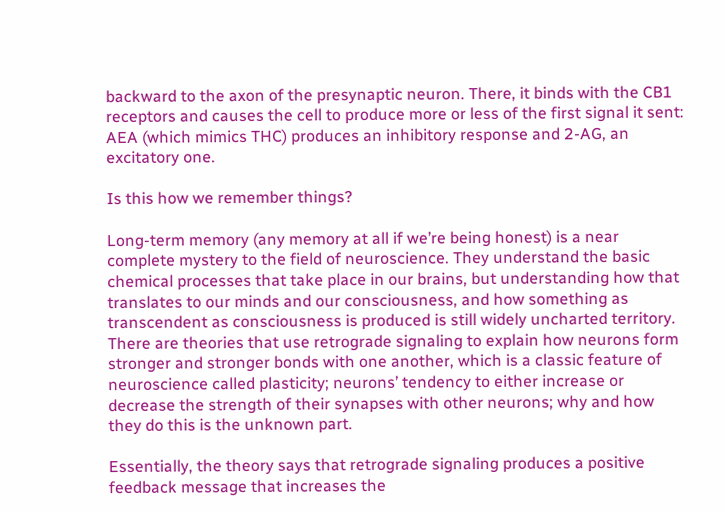backward to the axon of the presynaptic neuron. There, it binds with the CB1 receptors and causes the cell to produce more or less of the first signal it sent: AEA (which mimics THC) produces an inhibitory response and 2-AG, an excitatory one.

Is this how we remember things?

Long-term memory (any memory at all if we’re being honest) is a near complete mystery to the field of neuroscience. They understand the basic chemical processes that take place in our brains, but understanding how that translates to our minds and our consciousness, and how something as transcendent as consciousness is produced is still widely uncharted territory. There are theories that use retrograde signaling to explain how neurons form stronger and stronger bonds with one another, which is a classic feature of neuroscience called plasticity; neurons’ tendency to either increase or decrease the strength of their synapses with other neurons; why and how they do this is the unknown part.

Essentially, the theory says that retrograde signaling produces a positive feedback message that increases the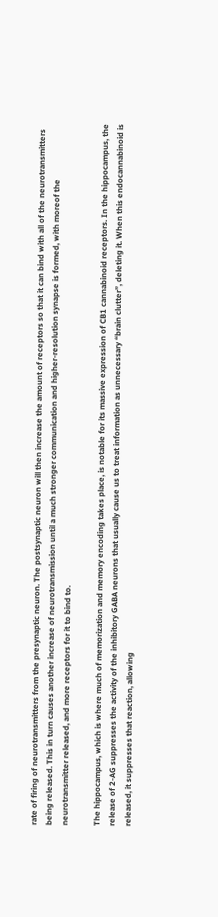rate of firing of neurotransmitters from the presynaptic neuron. The postsynaptic neuron will then increase the amount of receptors so that it can bind with all of the neurotransmitters being released. This in turn causes another increase of neurotransmission until a much stronger communication and higher-resolution synapse is formed, with moreof the neurotransmitter released, and more receptors for it to bind to.

The hippocampus, which is where much of memorization and memory encoding takes place, is notable for its massive expression of CB1 cannabinoid receptors. In the hippocampus, the release of 2-AG suppresses the activity of the inhibitory GABA neurons that usually cause us to treat information as unnecessary “brain clutter”, deleting it. When this endocannabinoid is released, it suppresses that reaction, allowing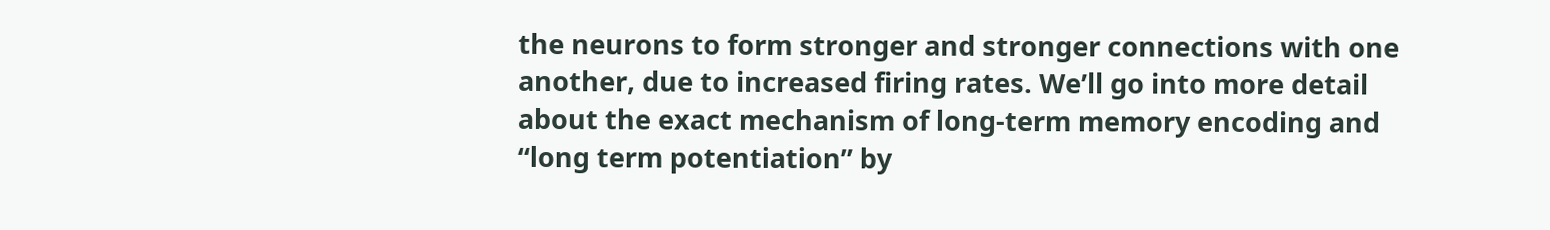the neurons to form stronger and stronger connections with one another, due to increased firing rates. We’ll go into more detail about the exact mechanism of long-term memory encoding and “long term potentiation” by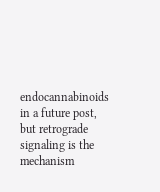endocannabinoids in a future post, but retrograde signaling is the mechanism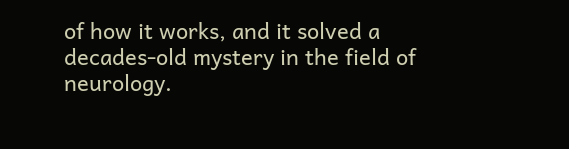of how it works, and it solved a decades-old mystery in the field of neurology.